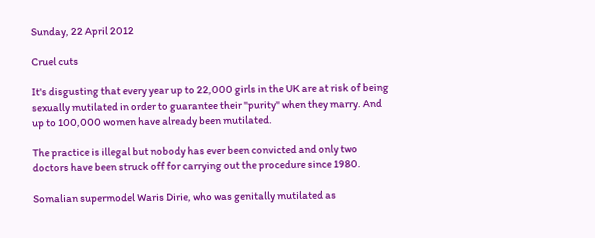Sunday, 22 April 2012

Cruel cuts

It's disgusting that every year up to 22,000 girls in the UK are at risk of being sexually mutilated in order to guarantee their "purity" when they marry. And up to 100,000 women have already been mutilated.

The practice is illegal but nobody has ever been convicted and only two doctors have been struck off for carrying out the procedure since 1980.

Somalian supermodel Waris Dirie, who was genitally mutilated as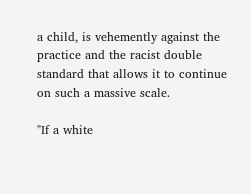a child, is vehemently against the practice and the racist double standard that allows it to continue on such a massive scale.

"If a white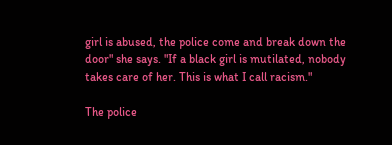girl is abused, the police come and break down the door" she says. "If a black girl is mutilated, nobody takes care of her. This is what I call racism."

The police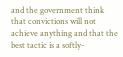and the government think that convictions will not achieve anything and that the best tactic is a softly-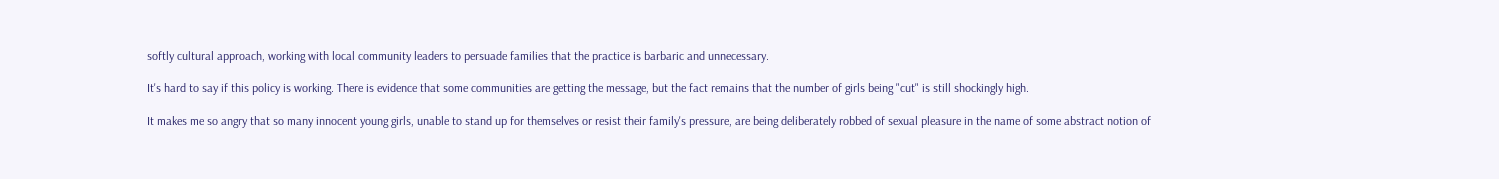softly cultural approach, working with local community leaders to persuade families that the practice is barbaric and unnecessary.

It's hard to say if this policy is working. There is evidence that some communities are getting the message, but the fact remains that the number of girls being "cut" is still shockingly high.

It makes me so angry that so many innocent young girls, unable to stand up for themselves or resist their family's pressure, are being deliberately robbed of sexual pleasure in the name of some abstract notion of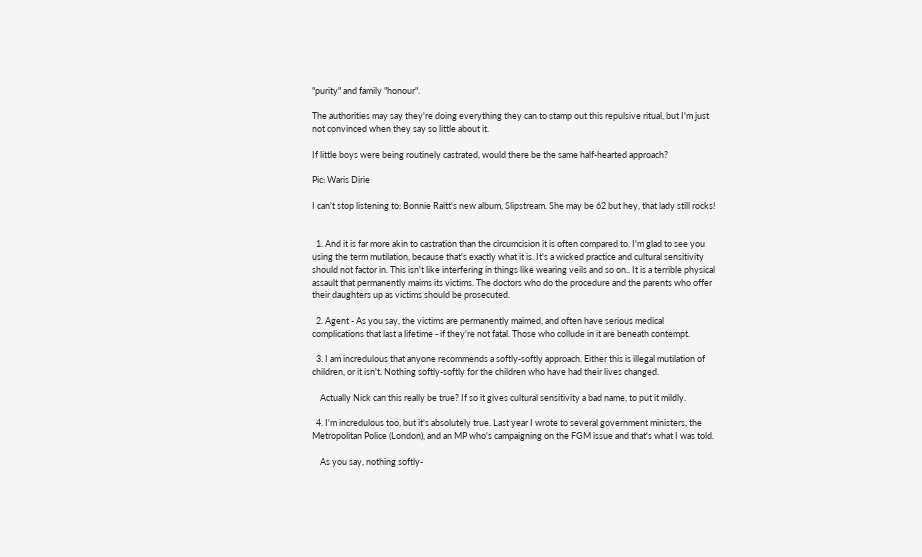"purity" and family "honour".

The authorities may say they're doing everything they can to stamp out this repulsive ritual, but I'm just not convinced when they say so little about it.

If little boys were being routinely castrated, would there be the same half-hearted approach?

Pic: Waris Dirie

I can't stop listening to: Bonnie Raitt's new album, Slipstream. She may be 62 but hey, that lady still rocks!


  1. And it is far more akin to castration than the circumcision it is often compared to. I'm glad to see you using the term mutilation, because that's exactly what it is. It's a wicked practice and cultural sensitivity should not factor in. This isn't like interfering in things like wearing veils and so on.. It is a terrible physical assault that permanently maims its victims. The doctors who do the procedure and the parents who offer their daughters up as victims should be prosecuted.

  2. Agent - As you say, the victims are permanently maimed, and often have serious medical complications that last a lifetime - if they're not fatal. Those who collude in it are beneath contempt.

  3. I am incredulous that anyone recommends a softly-softly approach. Either this is illegal mutilation of children, or it isn't. Nothing softly-softly for the children who have had their lives changed.

    Actually Nick can this really be true? If so it gives cultural sensitivity a bad name, to put it mildly.

  4. I'm incredulous too, but it's absolutely true. Last year I wrote to several government ministers, the Metropolitan Police (London), and an MP who's campaigning on the FGM issue and that's what I was told.

    As you say, nothing softly-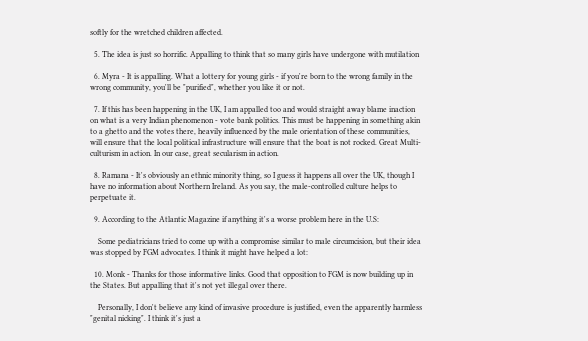softly for the wretched children affected.

  5. The idea is just so horrific. Appalling to think that so many girls have undergone with mutilation

  6. Myra - It is appalling. What a lottery for young girls - if you're born to the wrong family in the wrong community, you'll be "purified", whether you like it or not.

  7. If this has been happening in the UK, I am appalled too and would straight away blame inaction on what is a very Indian phenomenon - vote bank politics. This must be happening in something akin to a ghetto and the votes there, heavily influenced by the male orientation of these communities, will ensure that the local political infrastructure will ensure that the boat is not rocked. Great Multi-culturism in action. In our case, great secularism in action.

  8. Ramana - It's obviously an ethnic minority thing, so I guess it happens all over the UK, though I have no information about Northern Ireland. As you say, the male-controlled culture helps to perpetuate it.

  9. According to the Atlantic Magazine if anything it's a worse problem here in the U.S:

    Some pediatricians tried to come up with a compromise similar to male circumcision, but their idea was stopped by FGM advocates. I think it might have helped a lot:

  10. Monk - Thanks for those informative links. Good that opposition to FGM is now building up in the States. But appalling that it's not yet illegal over there.

    Personally, I don't believe any kind of invasive procedure is justified, even the apparently harmless "genital nicking". I think it's just a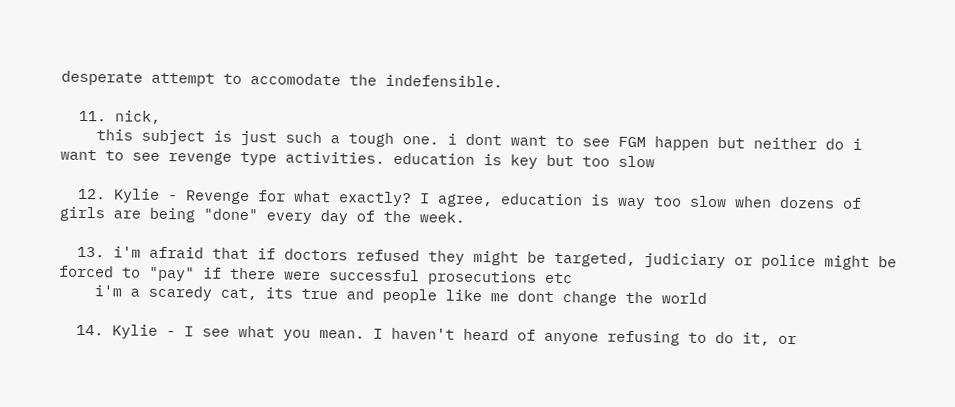desperate attempt to accomodate the indefensible.

  11. nick,
    this subject is just such a tough one. i dont want to see FGM happen but neither do i want to see revenge type activities. education is key but too slow

  12. Kylie - Revenge for what exactly? I agree, education is way too slow when dozens of girls are being "done" every day of the week.

  13. i'm afraid that if doctors refused they might be targeted, judiciary or police might be forced to "pay" if there were successful prosecutions etc
    i'm a scaredy cat, its true and people like me dont change the world

  14. Kylie - I see what you mean. I haven't heard of anyone refusing to do it, or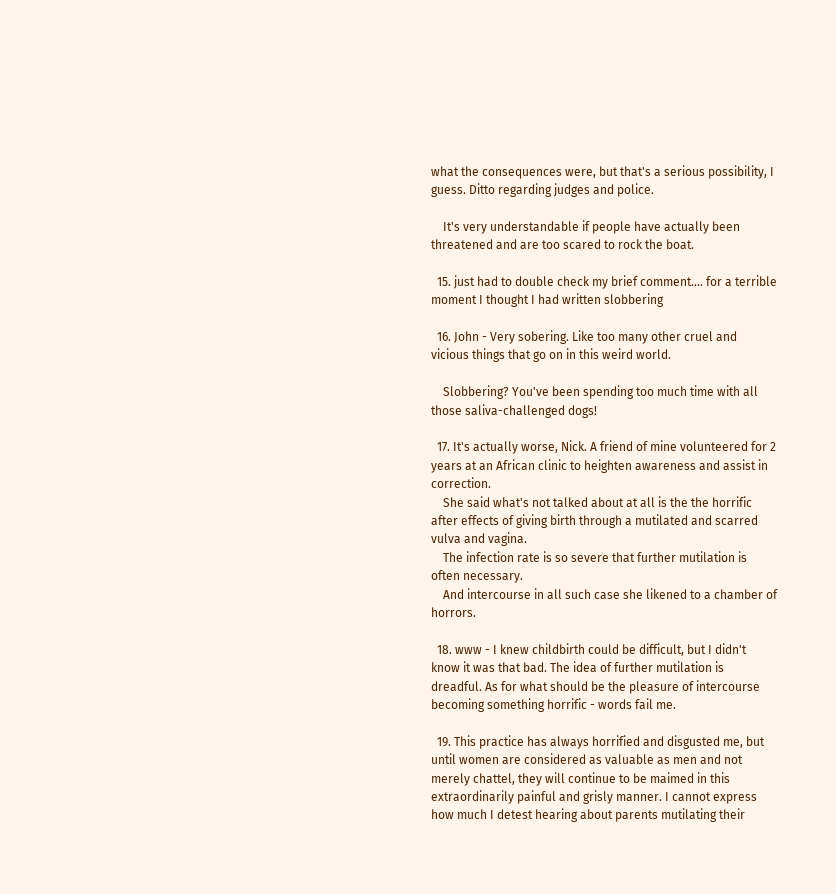what the consequences were, but that's a serious possibility, I guess. Ditto regarding judges and police.

    It's very understandable if people have actually been threatened and are too scared to rock the boat.

  15. just had to double check my brief comment.... for a terrible moment I thought I had written slobbering

  16. John - Very sobering. Like too many other cruel and vicious things that go on in this weird world.

    Slobbering? You've been spending too much time with all those saliva-challenged dogs!

  17. It's actually worse, Nick. A friend of mine volunteered for 2 years at an African clinic to heighten awareness and assist in correction.
    She said what's not talked about at all is the the horrific after effects of giving birth through a mutilated and scarred vulva and vagina.
    The infection rate is so severe that further mutilation is often necessary.
    And intercourse in all such case she likened to a chamber of horrors.

  18. www - I knew childbirth could be difficult, but I didn't know it was that bad. The idea of further mutilation is dreadful. As for what should be the pleasure of intercourse becoming something horrific - words fail me.

  19. This practice has always horrified and disgusted me, but until women are considered as valuable as men and not merely chattel, they will continue to be maimed in this extraordinarily painful and grisly manner. I cannot express how much I detest hearing about parents mutilating their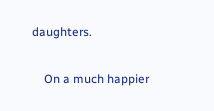daughters.

    On a much happier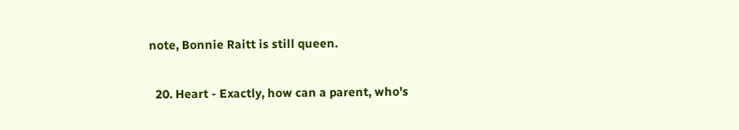note, Bonnie Raitt is still queen.

  20. Heart - Exactly, how can a parent, who's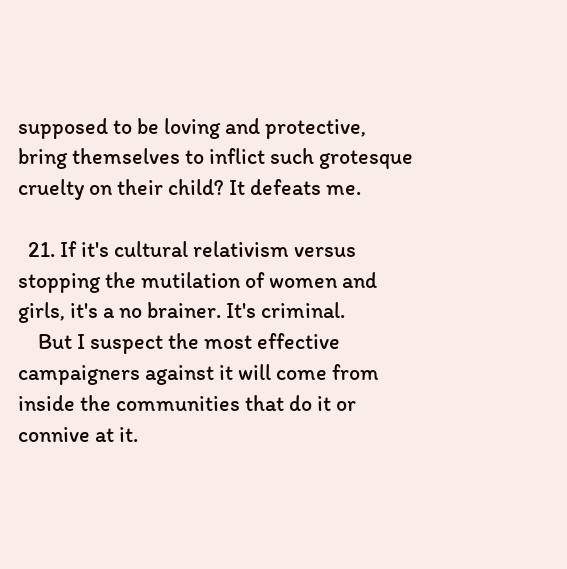supposed to be loving and protective, bring themselves to inflict such grotesque cruelty on their child? It defeats me.

  21. If it's cultural relativism versus stopping the mutilation of women and girls, it's a no brainer. It's criminal.
    But I suspect the most effective campaigners against it will come from inside the communities that do it or connive at it.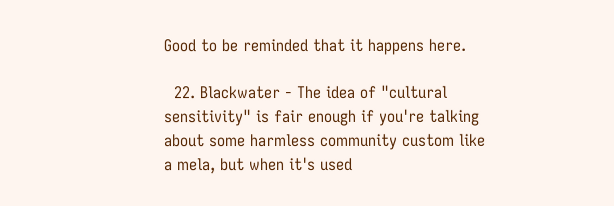Good to be reminded that it happens here.

  22. Blackwater - The idea of "cultural sensitivity" is fair enough if you're talking about some harmless community custom like a mela, but when it's used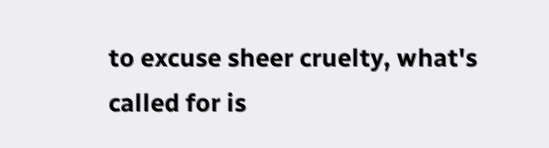to excuse sheer cruelty, what's called for is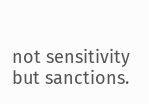not sensitivity but sanctions.